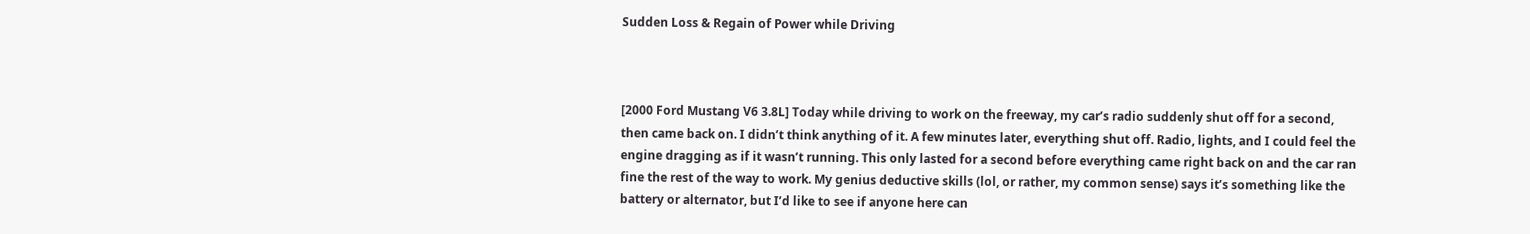Sudden Loss & Regain of Power while Driving



[2000 Ford Mustang V6 3.8L] Today while driving to work on the freeway, my car’s radio suddenly shut off for a second, then came back on. I didn’t think anything of it. A few minutes later, everything shut off. Radio, lights, and I could feel the engine dragging as if it wasn’t running. This only lasted for a second before everything came right back on and the car ran fine the rest of the way to work. My genius deductive skills (lol, or rather, my common sense) says it’s something like the battery or alternator, but I’d like to see if anyone here can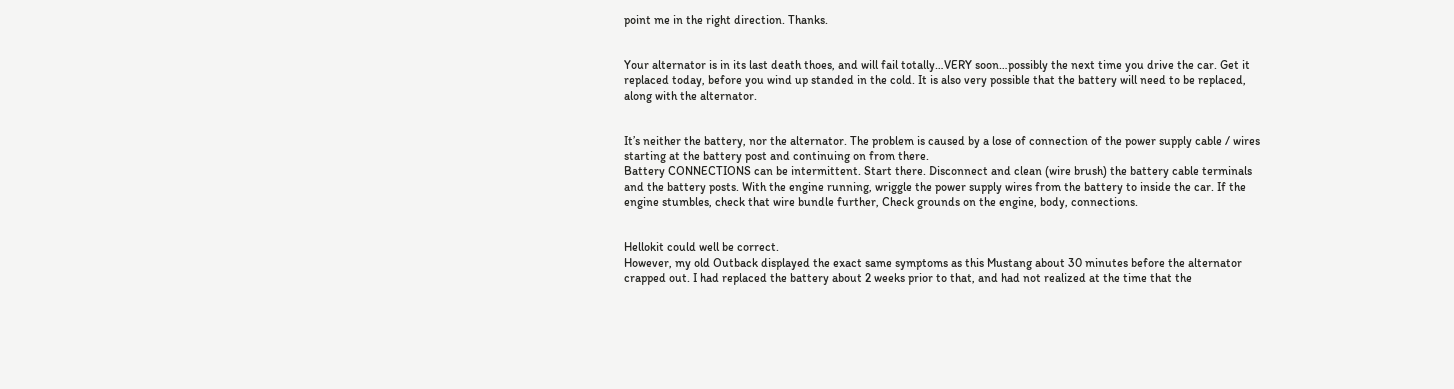point me in the right direction. Thanks.


Your alternator is in its last death thoes, and will fail totally…VERY soon…possibly the next time you drive the car. Get it replaced today, before you wind up standed in the cold. It is also very possible that the battery will need to be replaced, along with the alternator.


It’s neither the battery, nor the alternator. The problem is caused by a lose of connection of the power supply cable / wires starting at the battery post and continuing on from there.
Battery CONNECTIONS can be intermittent. Start there. Disconnect and clean (wire brush) the battery cable terminals and the battery posts. With the engine running, wriggle the power supply wires from the battery to inside the car. If the engine stumbles, check that wire bundle further, Check grounds on the engine, body, connections.


Hellokit could well be correct.
However, my old Outback displayed the exact same symptoms as this Mustang about 30 minutes before the alternator crapped out. I had replaced the battery about 2 weeks prior to that, and had not realized at the time that the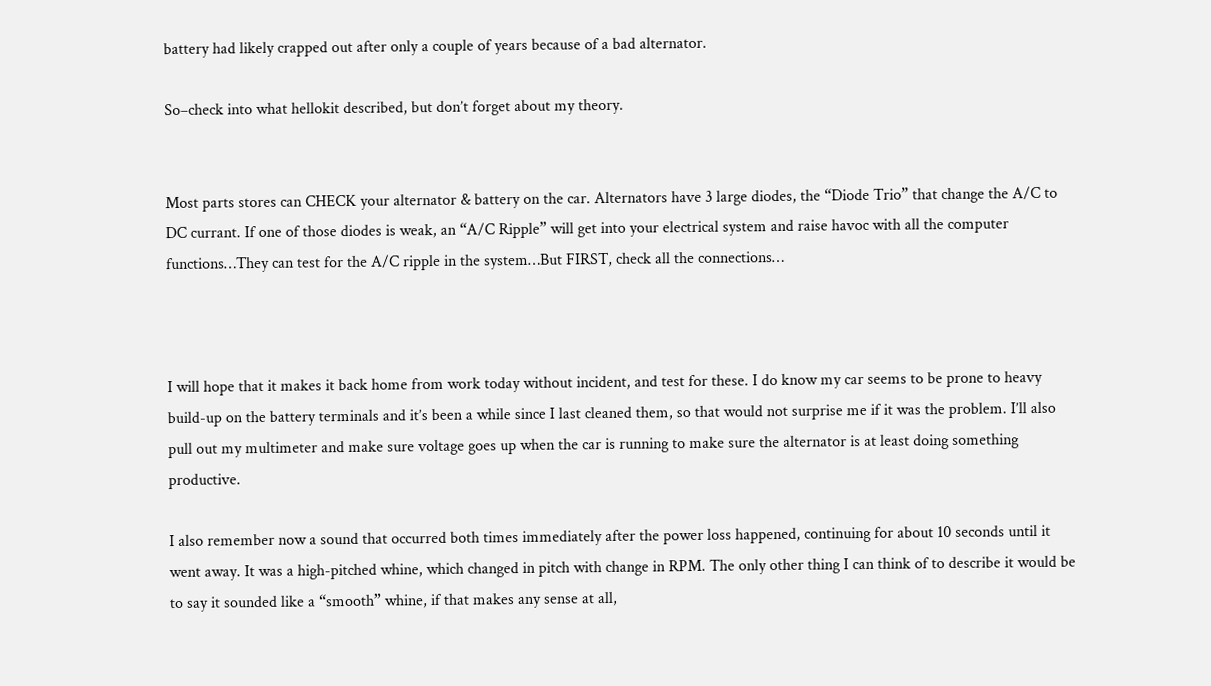battery had likely crapped out after only a couple of years because of a bad alternator.

So–check into what hellokit described, but don’t forget about my theory.


Most parts stores can CHECK your alternator & battery on the car. Alternators have 3 large diodes, the “Diode Trio” that change the A/C to DC currant. If one of those diodes is weak, an “A/C Ripple” will get into your electrical system and raise havoc with all the computer functions…They can test for the A/C ripple in the system…But FIRST, check all the connections…



I will hope that it makes it back home from work today without incident, and test for these. I do know my car seems to be prone to heavy build-up on the battery terminals and it’s been a while since I last cleaned them, so that would not surprise me if it was the problem. I’ll also pull out my multimeter and make sure voltage goes up when the car is running to make sure the alternator is at least doing something productive.

I also remember now a sound that occurred both times immediately after the power loss happened, continuing for about 10 seconds until it went away. It was a high-pitched whine, which changed in pitch with change in RPM. The only other thing I can think of to describe it would be to say it sounded like a “smooth” whine, if that makes any sense at all,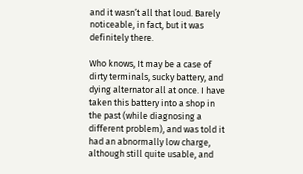and it wasn’t all that loud. Barely noticeable, in fact, but it was definitely there.

Who knows, It may be a case of dirty terminals, sucky battery, and dying alternator all at once. I have taken this battery into a shop in the past (while diagnosing a different problem), and was told it had an abnormally low charge, although still quite usable, and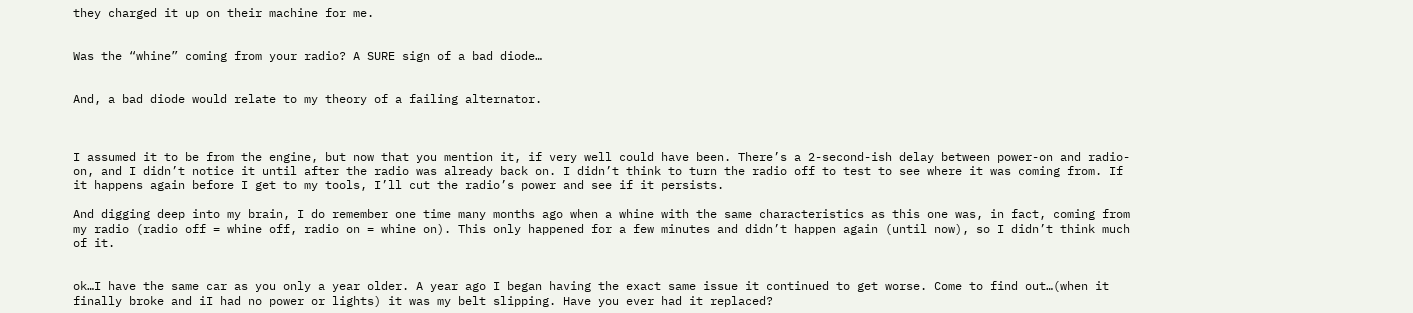they charged it up on their machine for me.


Was the “whine” coming from your radio? A SURE sign of a bad diode…


And, a bad diode would relate to my theory of a failing alternator.



I assumed it to be from the engine, but now that you mention it, if very well could have been. There’s a 2-second-ish delay between power-on and radio-on, and I didn’t notice it until after the radio was already back on. I didn’t think to turn the radio off to test to see where it was coming from. If it happens again before I get to my tools, I’ll cut the radio’s power and see if it persists.

And digging deep into my brain, I do remember one time many months ago when a whine with the same characteristics as this one was, in fact, coming from my radio (radio off = whine off, radio on = whine on). This only happened for a few minutes and didn’t happen again (until now), so I didn’t think much of it.


ok…I have the same car as you only a year older. A year ago I began having the exact same issue it continued to get worse. Come to find out…(when it finally broke and iI had no power or lights) it was my belt slipping. Have you ever had it replaced?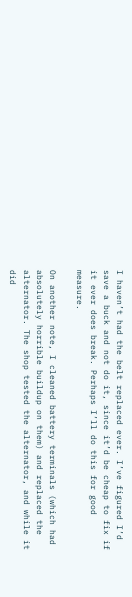I haven’t had the belt replaced ever. I’ve figured I’d save a buck and not do it, since it’d be cheap to fix if it ever does break. Perhaps I’ll do this for good measure.

On another note, I cleaned battery terminals (which had absolutely horrible buildup on them) and replaced the alternator. The shop tested the alternator, and while it did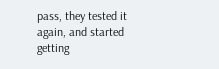pass, they tested it again, and started getting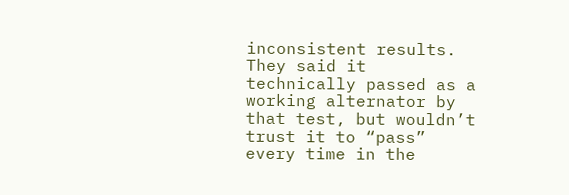inconsistent results. They said it technically passed as a working alternator by that test, but wouldn’t trust it to “pass” every time in the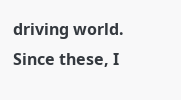driving world.
Since these, I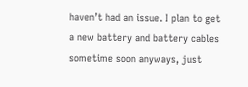haven’t had an issue. I plan to get a new battery and battery cables sometime soon anyways, just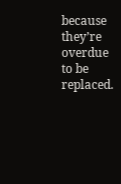because they’re overdue to be replaced.